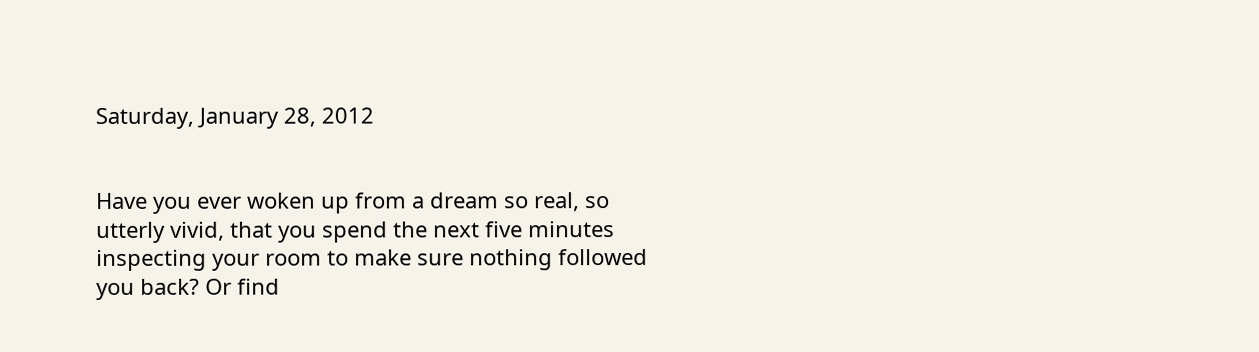Saturday, January 28, 2012


Have you ever woken up from a dream so real, so utterly vivid, that you spend the next five minutes inspecting your room to make sure nothing followed you back? Or find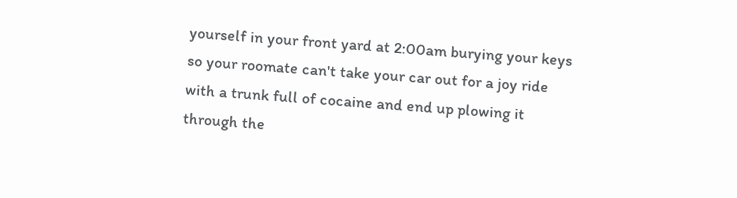yourself in your front yard at 2:00am burying your keys so your roomate can't take your car out for a joy ride with a trunk full of cocaine and end up plowing it through the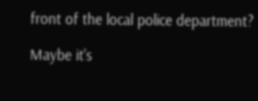front of the local police department?

Maybe it's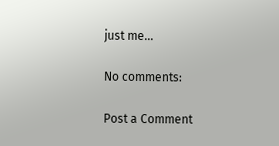just me...

No comments:

Post a Comment